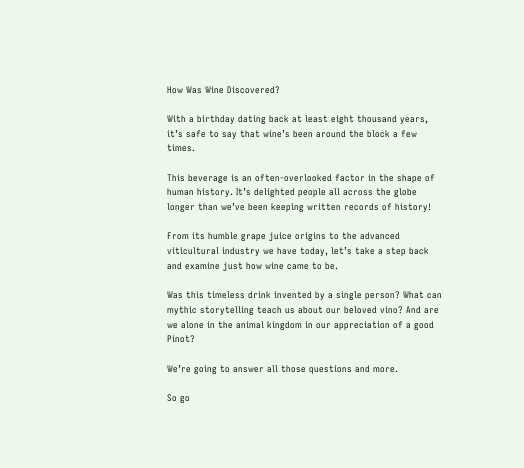How Was Wine Discovered?

With a birthday dating back at least eight thousand years, it’s safe to say that wine’s been around the block a few times.

This beverage is an often-overlooked factor in the shape of human history. It’s delighted people all across the globe longer than we’ve been keeping written records of history!

From its humble grape juice origins to the advanced viticultural industry we have today, let’s take a step back and examine just how wine came to be.

Was this timeless drink invented by a single person? What can mythic storytelling teach us about our beloved vino? And are we alone in the animal kingdom in our appreciation of a good Pinot?

We’re going to answer all those questions and more.

So go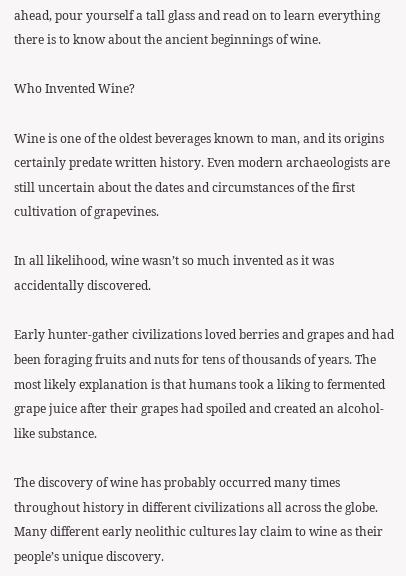ahead, pour yourself a tall glass and read on to learn everything there is to know about the ancient beginnings of wine.

Who Invented Wine?

Wine is one of the oldest beverages known to man, and its origins certainly predate written history. Even modern archaeologists are still uncertain about the dates and circumstances of the first cultivation of grapevines.

In all likelihood, wine wasn’t so much invented as it was accidentally discovered.

Early hunter-gather civilizations loved berries and grapes and had been foraging fruits and nuts for tens of thousands of years. The most likely explanation is that humans took a liking to fermented grape juice after their grapes had spoiled and created an alcohol-like substance.

The discovery of wine has probably occurred many times throughout history in different civilizations all across the globe. Many different early neolithic cultures lay claim to wine as their people’s unique discovery.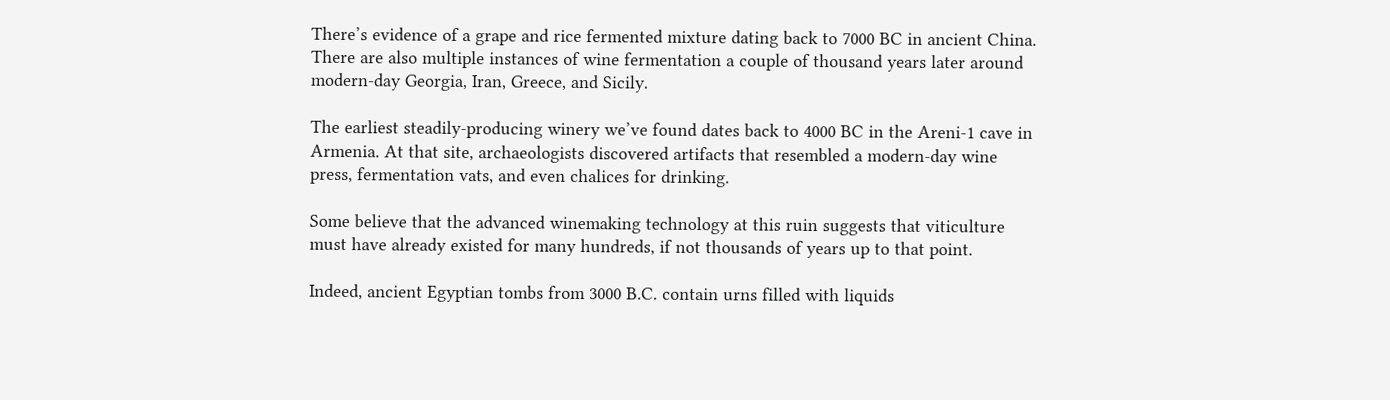There’s evidence of a grape and rice fermented mixture dating back to 7000 BC in ancient China. There are also multiple instances of wine fermentation a couple of thousand years later around modern-day Georgia, Iran, Greece, and Sicily.

The earliest steadily-producing winery we’ve found dates back to 4000 BC in the Areni-1 cave in Armenia. At that site, archaeologists discovered artifacts that resembled a modern-day wine press, fermentation vats, and even chalices for drinking.

Some believe that the advanced winemaking technology at this ruin suggests that viticulture must have already existed for many hundreds, if not thousands of years up to that point.

Indeed, ancient Egyptian tombs from 3000 B.C. contain urns filled with liquids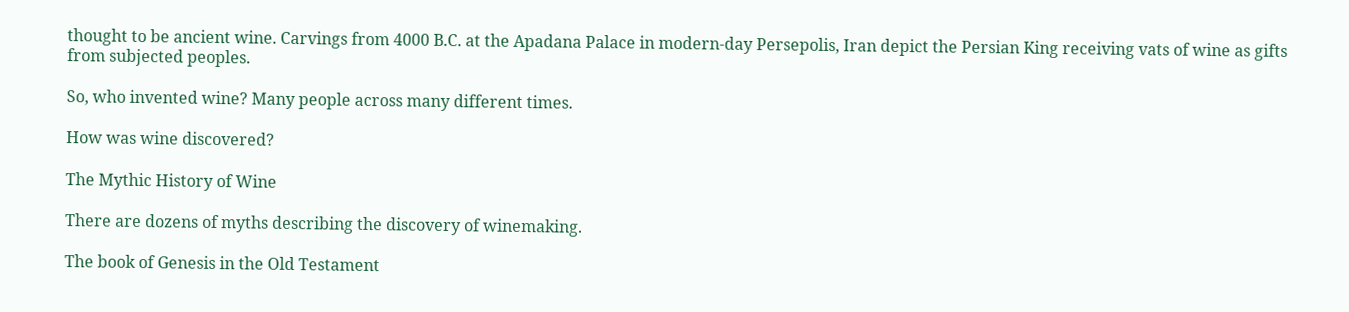thought to be ancient wine. Carvings from 4000 B.C. at the Apadana Palace in modern-day Persepolis, Iran depict the Persian King receiving vats of wine as gifts from subjected peoples.

So, who invented wine? Many people across many different times.

How was wine discovered?

The Mythic History of Wine

There are dozens of myths describing the discovery of winemaking.

The book of Genesis in the Old Testament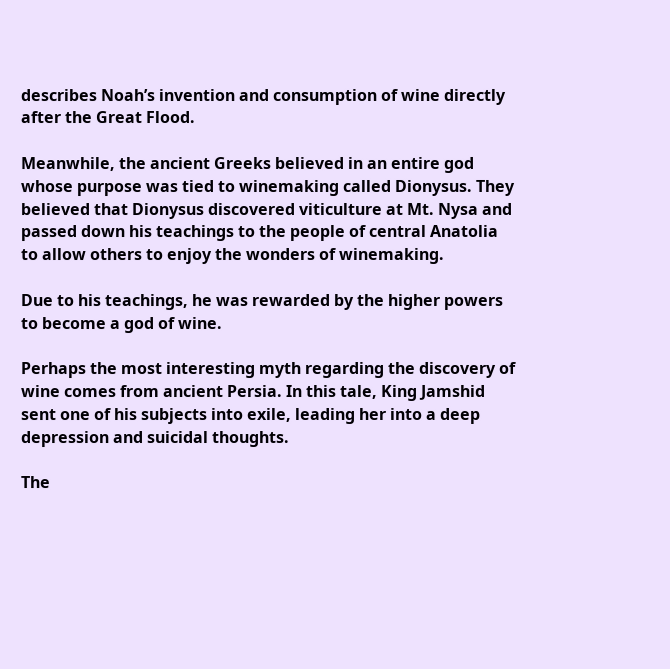describes Noah’s invention and consumption of wine directly after the Great Flood.

Meanwhile, the ancient Greeks believed in an entire god whose purpose was tied to winemaking called Dionysus. They believed that Dionysus discovered viticulture at Mt. Nysa and passed down his teachings to the people of central Anatolia to allow others to enjoy the wonders of winemaking.

Due to his teachings, he was rewarded by the higher powers to become a god of wine.

Perhaps the most interesting myth regarding the discovery of wine comes from ancient Persia. In this tale, King Jamshid sent one of his subjects into exile, leading her into a deep depression and suicidal thoughts.

The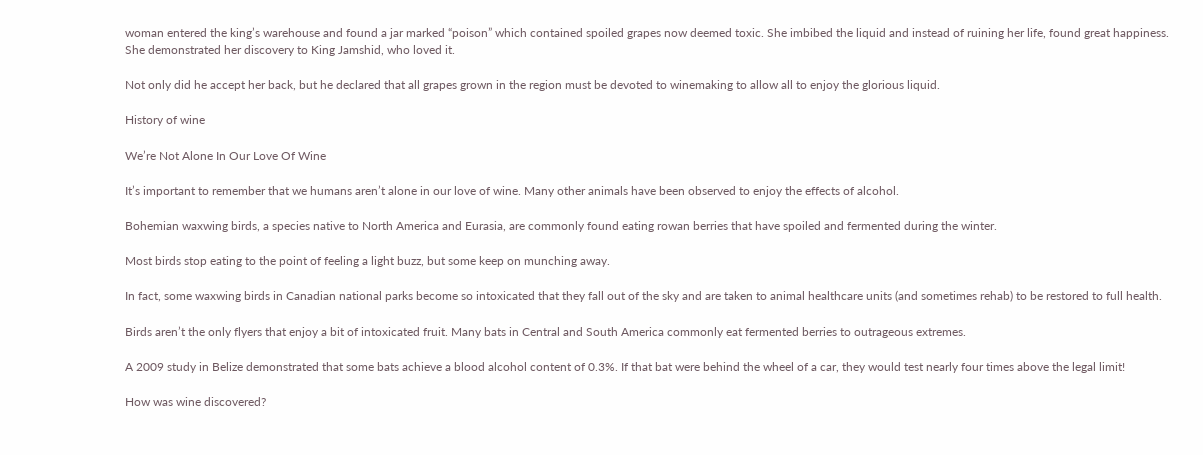woman entered the king’s warehouse and found a jar marked “poison” which contained spoiled grapes now deemed toxic. She imbibed the liquid and instead of ruining her life, found great happiness. She demonstrated her discovery to King Jamshid, who loved it.

Not only did he accept her back, but he declared that all grapes grown in the region must be devoted to winemaking to allow all to enjoy the glorious liquid.

History of wine

We’re Not Alone In Our Love Of Wine

It’s important to remember that we humans aren’t alone in our love of wine. Many other animals have been observed to enjoy the effects of alcohol.

Bohemian waxwing birds, a species native to North America and Eurasia, are commonly found eating rowan berries that have spoiled and fermented during the winter.

Most birds stop eating to the point of feeling a light buzz, but some keep on munching away.

In fact, some waxwing birds in Canadian national parks become so intoxicated that they fall out of the sky and are taken to animal healthcare units (and sometimes rehab) to be restored to full health.

Birds aren’t the only flyers that enjoy a bit of intoxicated fruit. Many bats in Central and South America commonly eat fermented berries to outrageous extremes.

A 2009 study in Belize demonstrated that some bats achieve a blood alcohol content of 0.3%. If that bat were behind the wheel of a car, they would test nearly four times above the legal limit!

How was wine discovered?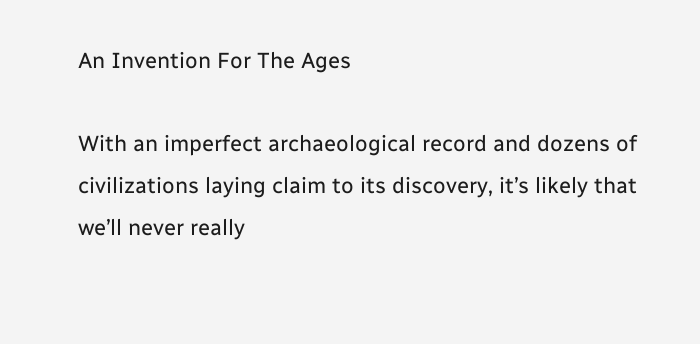An Invention For The Ages

With an imperfect archaeological record and dozens of civilizations laying claim to its discovery, it’s likely that we’ll never really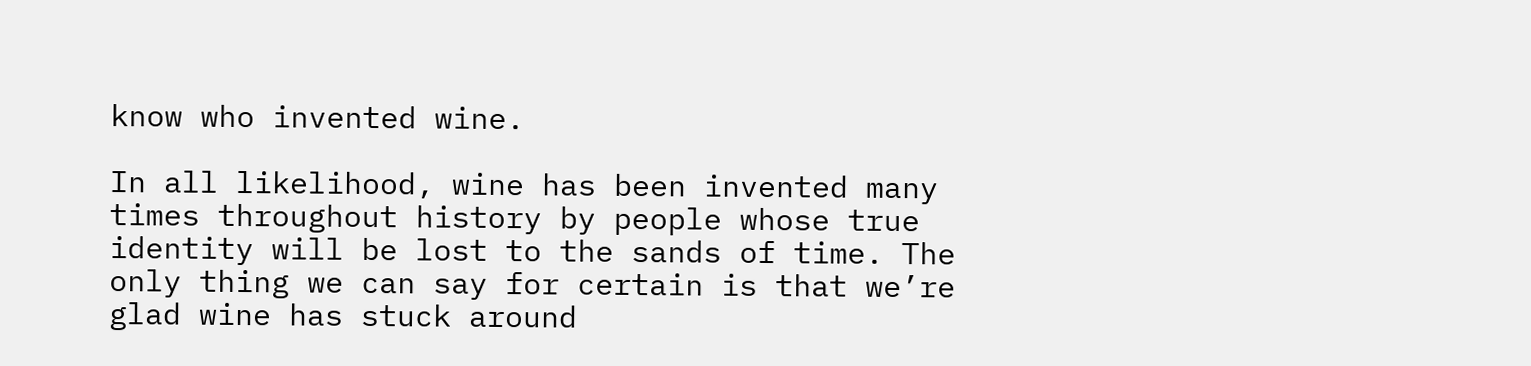know who invented wine.

In all likelihood, wine has been invented many times throughout history by people whose true identity will be lost to the sands of time. The only thing we can say for certain is that we’re glad wine has stuck around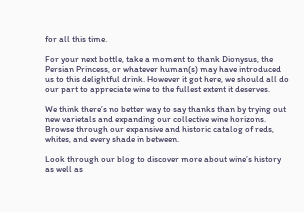for all this time.

For your next bottle, take a moment to thank Dionysus, the Persian Princess, or whatever human(s) may have introduced us to this delightful drink. However it got here, we should all do our part to appreciate wine to the fullest extent it deserves.

We think there’s no better way to say thanks than by trying out new varietals and expanding our collective wine horizons. Browse through our expansive and historic catalog of reds, whites, and every shade in between.

Look through our blog to discover more about wine’s history as well as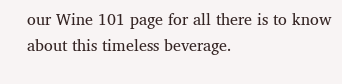our Wine 101 page for all there is to know about this timeless beverage.